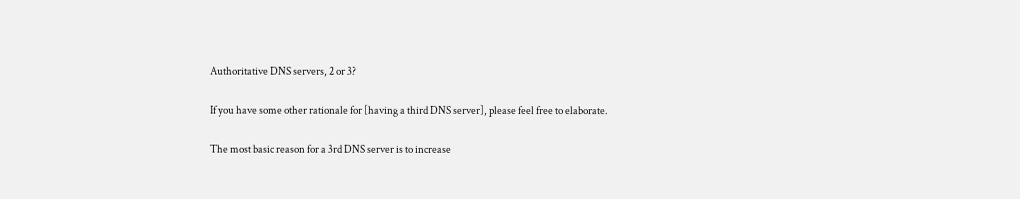Authoritative DNS servers, 2 or 3?

If you have some other rationale for [having a third DNS server], please feel free to elaborate.

The most basic reason for a 3rd DNS server is to increase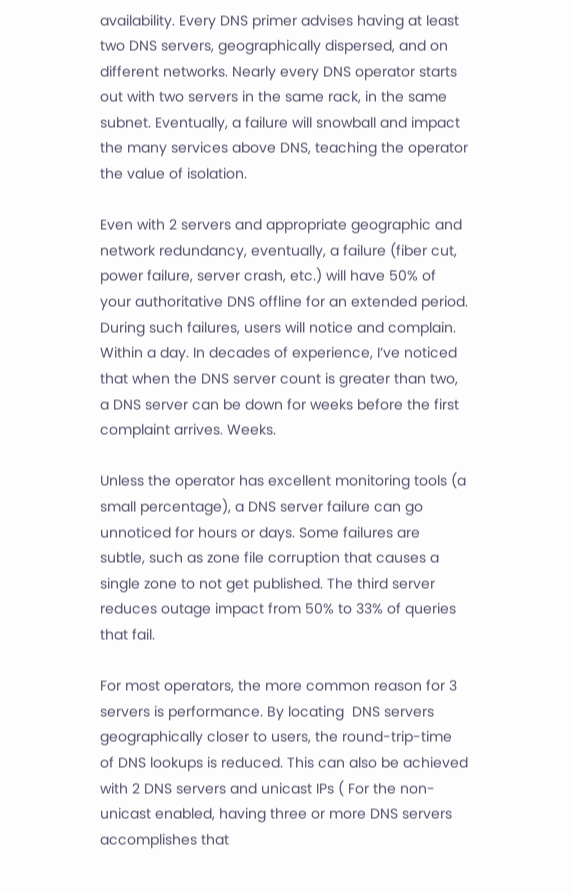availability. Every DNS primer advises having at least two DNS servers, geographically dispersed, and on different networks. Nearly every DNS operator starts out with two servers in the same rack, in the same subnet. Eventually, a failure will snowball and impact the many services above DNS, teaching the operator the value of isolation.

Even with 2 servers and appropriate geographic and network redundancy, eventually, a failure (fiber cut, power failure, server crash, etc.) will have 50% of your authoritative DNS offline for an extended period. During such failures, users will notice and complain. Within a day. In decades of experience, I’ve noticed that when the DNS server count is greater than two, a DNS server can be down for weeks before the first complaint arrives. Weeks.

Unless the operator has excellent monitoring tools (a small percentage), a DNS server failure can go unnoticed for hours or days. Some failures are subtle, such as zone file corruption that causes a single zone to not get published. The third server reduces outage impact from 50% to 33% of queries that fail.

For most operators, the more common reason for 3 servers is performance. By locating  DNS servers geographically closer to users, the round-trip-time of DNS lookups is reduced. This can also be achieved with 2 DNS servers and unicast IPs ( For the non-unicast enabled, having three or more DNS servers accomplishes that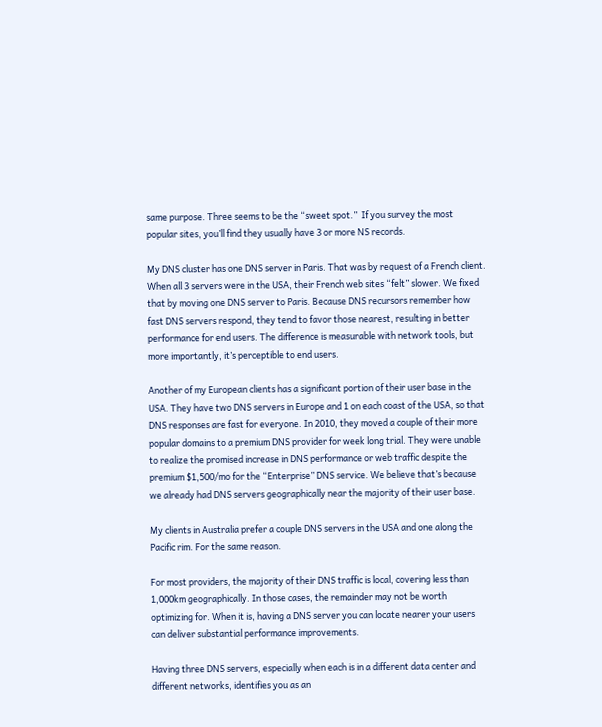same purpose. Three seems to be the “sweet spot.”  If you survey the most popular sites, you’ll find they usually have 3 or more NS records.

My DNS cluster has one DNS server in Paris. That was by request of a French client. When all 3 servers were in the USA, their French web sites “felt” slower. We fixed that by moving one DNS server to Paris. Because DNS recursors remember how fast DNS servers respond, they tend to favor those nearest, resulting in better performance for end users. The difference is measurable with network tools, but more importantly, it’s perceptible to end users.

Another of my European clients has a significant portion of their user base in the USA. They have two DNS servers in Europe and 1 on each coast of the USA, so that DNS responses are fast for everyone. In 2010, they moved a couple of their more popular domains to a premium DNS provider for week long trial. They were unable to realize the promised increase in DNS performance or web traffic despite the premium $1,500/mo for the “Enterprise” DNS service. We believe that’s because we already had DNS servers geographically near the majority of their user base.

My clients in Australia prefer a couple DNS servers in the USA and one along the Pacific rim. For the same reason.

For most providers, the majority of their DNS traffic is local, covering less than 1,000km geographically. In those cases, the remainder may not be worth optimizing for. When it is, having a DNS server you can locate nearer your users can deliver substantial performance improvements.

Having three DNS servers, especially when each is in a different data center and different networks, identifies you as an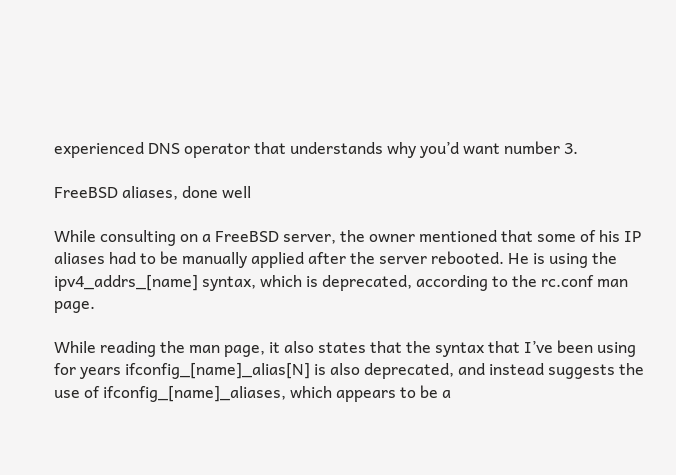experienced DNS operator that understands why you’d want number 3.

FreeBSD aliases, done well

While consulting on a FreeBSD server, the owner mentioned that some of his IP aliases had to be manually applied after the server rebooted. He is using the ipv4_addrs_[name] syntax, which is deprecated, according to the rc.conf man page.

While reading the man page, it also states that the syntax that I’ve been using for years ifconfig_[name]_alias[N] is also deprecated, and instead suggests the use of ifconfig_[name]_aliases, which appears to be a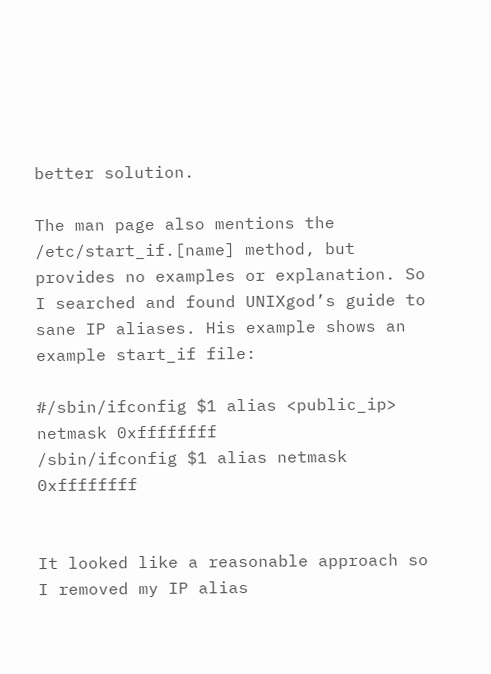better solution.

The man page also mentions the /etc/start_if.[name] method, but provides no examples or explanation. So I searched and found UNIXgod’s guide to sane IP aliases. His example shows an example start_if file:

#/sbin/ifconfig $1 alias <public_ip> netmask 0xffffffff
/sbin/ifconfig $1 alias netmask 0xffffffff


It looked like a reasonable approach so I removed my IP alias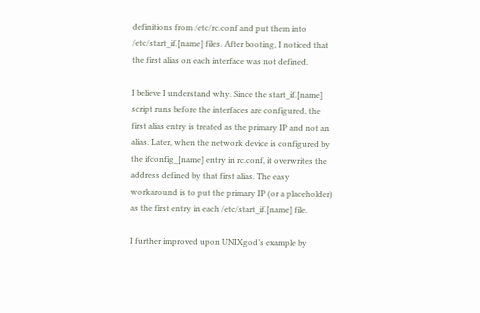definitions from /etc/rc.conf and put them into /etc/start_if.[name] files. After booting, I noticed that the first alias on each interface was not defined.

I believe I understand why. Since the start_if.[name] script runs before the interfaces are configured, the first alias entry is treated as the primary IP and not an alias. Later, when the network device is configured by the ifconfig_[name] entry in rc.conf, it overwrites the address defined by that first alias. The easy workaround is to put the primary IP (or a placeholder) as the first entry in each /etc/start_if.[name] file.

I further improved upon UNIXgod’s example by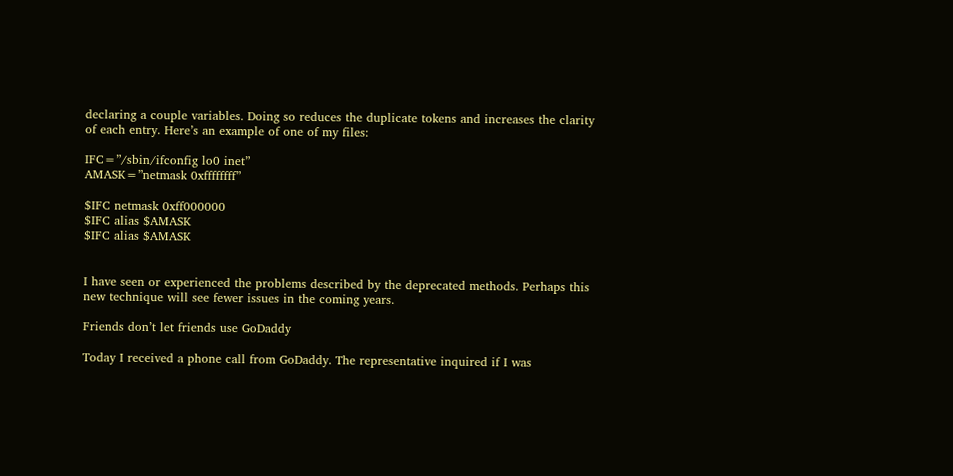declaring a couple variables. Doing so reduces the duplicate tokens and increases the clarity of each entry. Here’s an example of one of my files:

IFC=”/sbin/ifconfig lo0 inet”
AMASK=”netmask 0xffffffff”

$IFC netmask 0xff000000
$IFC alias $AMASK
$IFC alias $AMASK


I have seen or experienced the problems described by the deprecated methods. Perhaps this new technique will see fewer issues in the coming years.

Friends don’t let friends use GoDaddy

Today I received a phone call from GoDaddy. The representative inquired if I was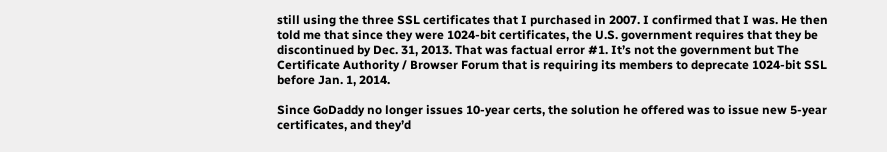still using the three SSL certificates that I purchased in 2007. I confirmed that I was. He then told me that since they were 1024-bit certificates, the U.S. government requires that they be discontinued by Dec. 31, 2013. That was factual error #1. It’s not the government but The Certificate Authority / Browser Forum that is requiring its members to deprecate 1024-bit SSL before Jan. 1, 2014.

Since GoDaddy no longer issues 10-year certs, the solution he offered was to issue new 5-year certificates, and they’d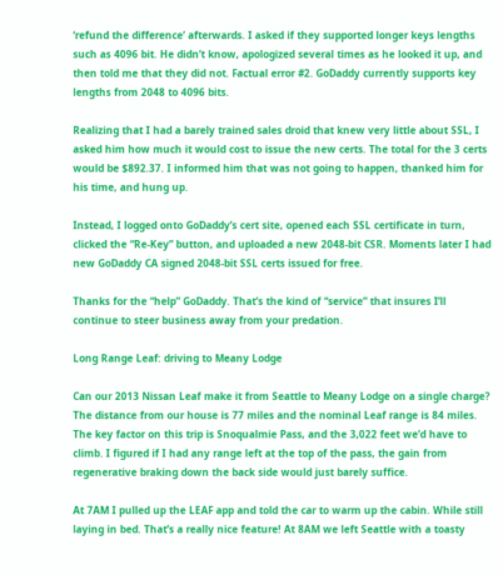‘refund the difference’ afterwards. I asked if they supported longer keys lengths such as 4096 bit. He didn’t know, apologized several times as he looked it up, and then told me that they did not. Factual error #2. GoDaddy currently supports key lengths from 2048 to 4096 bits.

Realizing that I had a barely trained sales droid that knew very little about SSL, I asked him how much it would cost to issue the new certs. The total for the 3 certs would be $892.37. I informed him that was not going to happen, thanked him for his time, and hung up.

Instead, I logged onto GoDaddy’s cert site, opened each SSL certificate in turn, clicked the “Re-Key” button, and uploaded a new 2048-bit CSR. Moments later I had new GoDaddy CA signed 2048-bit SSL certs issued for free.

Thanks for the “help” GoDaddy. That’s the kind of “service” that insures I’ll continue to steer business away from your predation.

Long Range Leaf: driving to Meany Lodge

Can our 2013 Nissan Leaf make it from Seattle to Meany Lodge on a single charge? The distance from our house is 77 miles and the nominal Leaf range is 84 miles. The key factor on this trip is Snoqualmie Pass, and the 3,022 feet we’d have to climb. I figured if I had any range left at the top of the pass, the gain from regenerative braking down the back side would just barely suffice.

At 7AM I pulled up the LEAF app and told the car to warm up the cabin. While still laying in bed. That’s a really nice feature! At 8AM we left Seattle with a toasty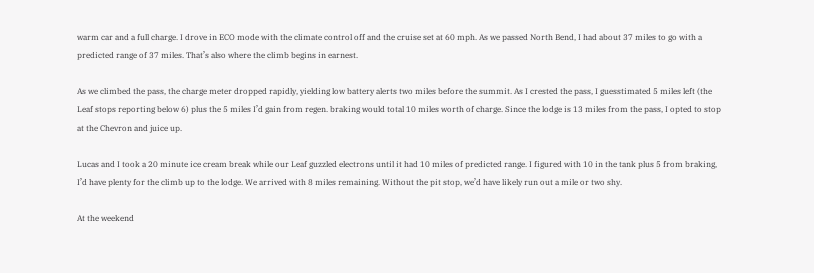warm car and a full charge. I drove in ECO mode with the climate control off and the cruise set at 60 mph. As we passed North Bend, I had about 37 miles to go with a predicted range of 37 miles. That’s also where the climb begins in earnest.

As we climbed the pass, the charge meter dropped rapidly, yielding low battery alerts two miles before the summit. As I crested the pass, I guesstimated 5 miles left (the Leaf stops reporting below 6) plus the 5 miles I’d gain from regen. braking would total 10 miles worth of charge. Since the lodge is 13 miles from the pass, I opted to stop at the Chevron and juice up.

Lucas and I took a 20 minute ice cream break while our Leaf guzzled electrons until it had 10 miles of predicted range. I figured with 10 in the tank plus 5 from braking, I’d have plenty for the climb up to the lodge. We arrived with 8 miles remaining. Without the pit stop, we’d have likely run out a mile or two shy.

At the weekend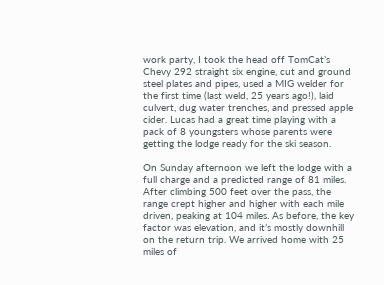work party, I took the head off TomCat’s Chevy 292 straight six engine, cut and ground steel plates and pipes, used a MIG welder for the first time (last weld, 25 years ago!), laid culvert, dug water trenches, and pressed apple cider. Lucas had a great time playing with a pack of 8 youngsters whose parents were getting the lodge ready for the ski season.

On Sunday afternoon we left the lodge with a full charge and a predicted range of 81 miles. After climbing 500 feet over the pass, the range crept higher and higher with each mile driven, peaking at 104 miles. As before, the key factor was elevation, and it’s mostly downhill on the return trip. We arrived home with 25 miles of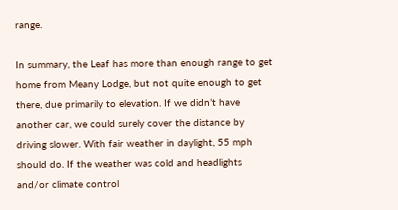range.

In summary, the Leaf has more than enough range to get home from Meany Lodge, but not quite enough to get there, due primarily to elevation. If we didn’t have another car, we could surely cover the distance by driving slower. With fair weather in daylight, 55 mph should do. If the weather was cold and headlights and/or climate control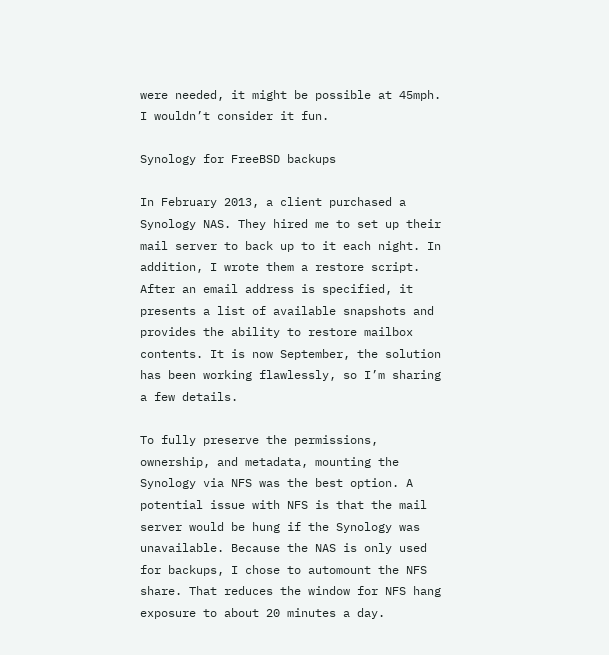were needed, it might be possible at 45mph. I wouldn’t consider it fun.

Synology for FreeBSD backups

In February 2013, a client purchased a Synology NAS. They hired me to set up their mail server to back up to it each night. In addition, I wrote them a restore script. After an email address is specified, it presents a list of available snapshots and provides the ability to restore mailbox contents. It is now September, the solution has been working flawlessly, so I’m sharing a few details.

To fully preserve the permissions, ownership, and metadata, mounting the Synology via NFS was the best option. A potential issue with NFS is that the mail server would be hung if the Synology was unavailable. Because the NAS is only used for backups, I chose to automount the NFS share. That reduces the window for NFS hang exposure to about 20 minutes a day.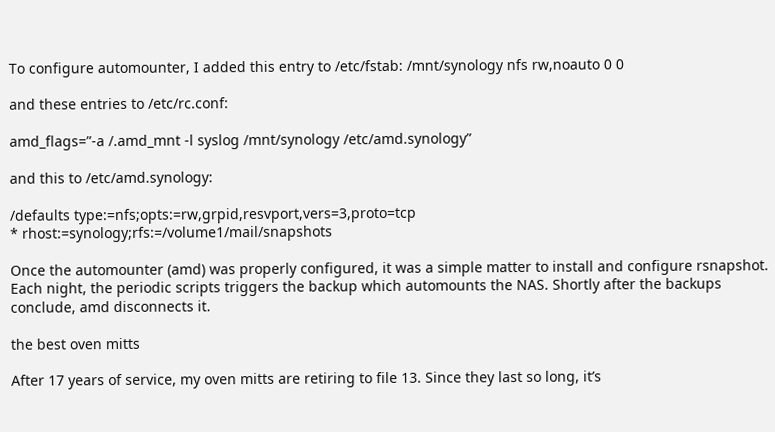To configure automounter, I added this entry to /etc/fstab: /mnt/synology nfs rw,noauto 0 0

and these entries to /etc/rc.conf:

amd_flags=”-a /.amd_mnt -l syslog /mnt/synology /etc/amd.synology”

and this to /etc/amd.synology:

/defaults type:=nfs;opts:=rw,grpid,resvport,vers=3,proto=tcp
* rhost:=synology;rfs:=/volume1/mail/snapshots

Once the automounter (amd) was properly configured, it was a simple matter to install and configure rsnapshot. Each night, the periodic scripts triggers the backup which automounts the NAS. Shortly after the backups conclude, amd disconnects it.

the best oven mitts

After 17 years of service, my oven mitts are retiring to file 13. Since they last so long, it’s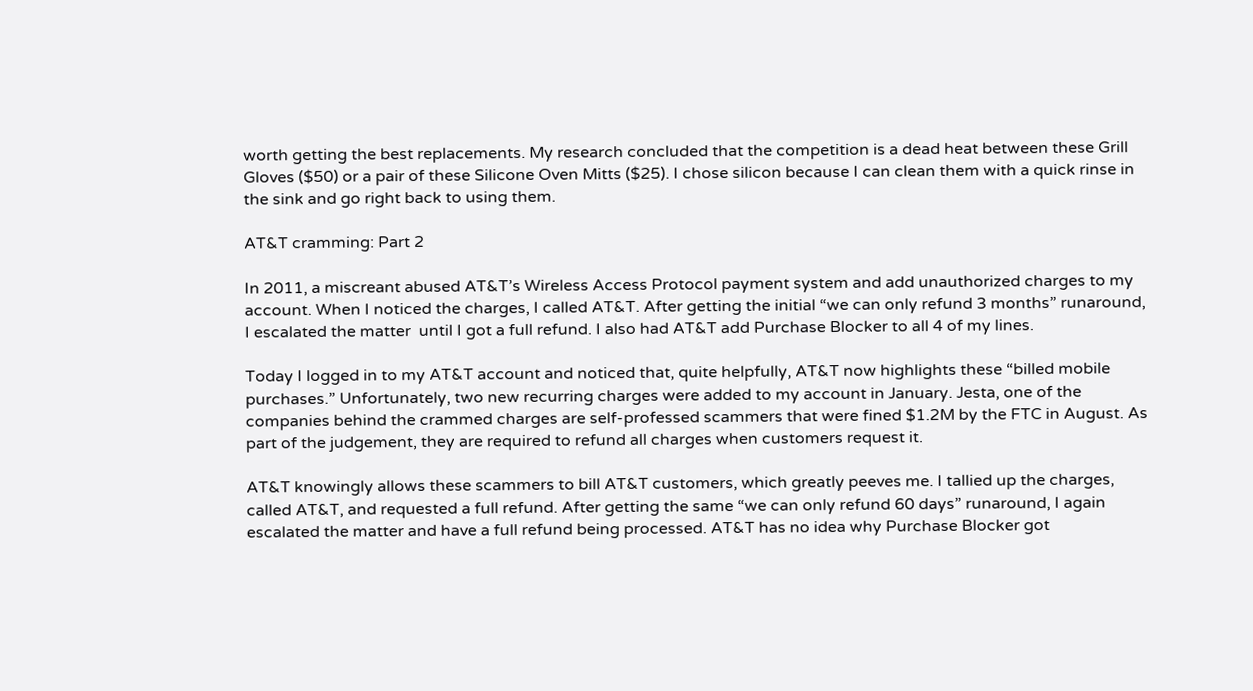worth getting the best replacements. My research concluded that the competition is a dead heat between these Grill Gloves ($50) or a pair of these Silicone Oven Mitts ($25). I chose silicon because I can clean them with a quick rinse in the sink and go right back to using them.

AT&T cramming: Part 2

In 2011, a miscreant abused AT&T’s Wireless Access Protocol payment system and add unauthorized charges to my account. When I noticed the charges, I called AT&T. After getting the initial “we can only refund 3 months” runaround, I escalated the matter  until I got a full refund. I also had AT&T add Purchase Blocker to all 4 of my lines.

Today I logged in to my AT&T account and noticed that, quite helpfully, AT&T now highlights these “billed mobile purchases.” Unfortunately, two new recurring charges were added to my account in January. Jesta, one of the companies behind the crammed charges are self-professed scammers that were fined $1.2M by the FTC in August. As part of the judgement, they are required to refund all charges when customers request it.

AT&T knowingly allows these scammers to bill AT&T customers, which greatly peeves me. I tallied up the charges, called AT&T, and requested a full refund. After getting the same “we can only refund 60 days” runaround, I again escalated the matter and have a full refund being processed. AT&T has no idea why Purchase Blocker got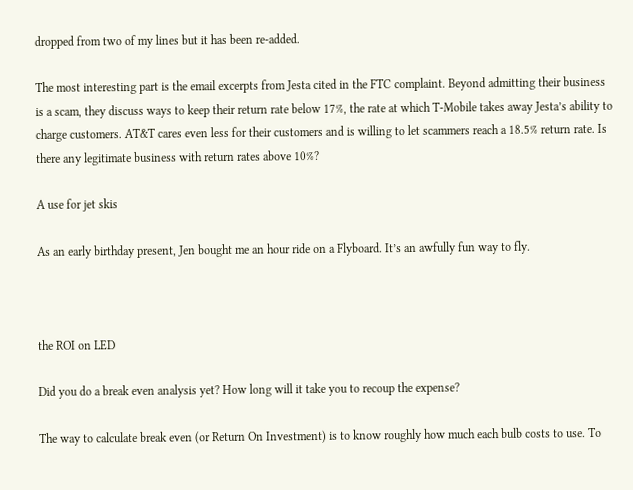dropped from two of my lines but it has been re-added.

The most interesting part is the email excerpts from Jesta cited in the FTC complaint. Beyond admitting their business is a scam, they discuss ways to keep their return rate below 17%, the rate at which T-Mobile takes away Jesta’s ability to charge customers. AT&T cares even less for their customers and is willing to let scammers reach a 18.5% return rate. Is there any legitimate business with return rates above 10%?

A use for jet skis

As an early birthday present, Jen bought me an hour ride on a Flyboard. It’s an awfully fun way to fly.



the ROI on LED

Did you do a break even analysis yet? How long will it take you to recoup the expense?

The way to calculate break even (or Return On Investment) is to know roughly how much each bulb costs to use. To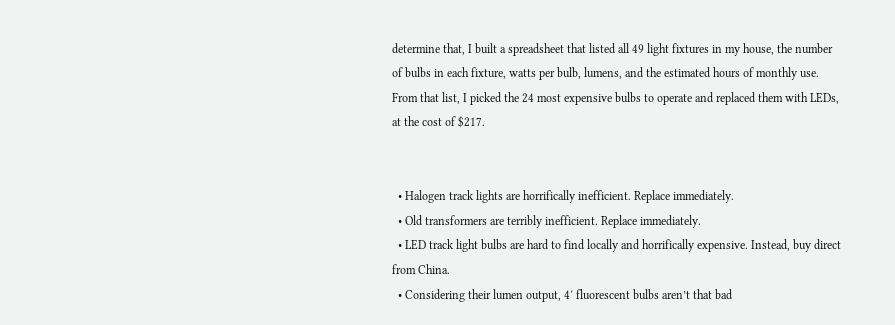determine that, I built a spreadsheet that listed all 49 light fixtures in my house, the number of bulbs in each fixture, watts per bulb, lumens, and the estimated hours of monthly use. From that list, I picked the 24 most expensive bulbs to operate and replaced them with LEDs, at the cost of $217.


  • Halogen track lights are horrifically inefficient. Replace immediately.
  • Old transformers are terribly inefficient. Replace immediately.
  • LED track light bulbs are hard to find locally and horrifically expensive. Instead, buy direct from China.
  • Considering their lumen output, 4′ fluorescent bulbs aren’t that bad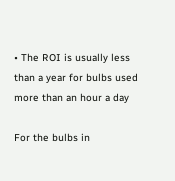• The ROI is usually less than a year for bulbs used more than an hour a day

For the bulbs in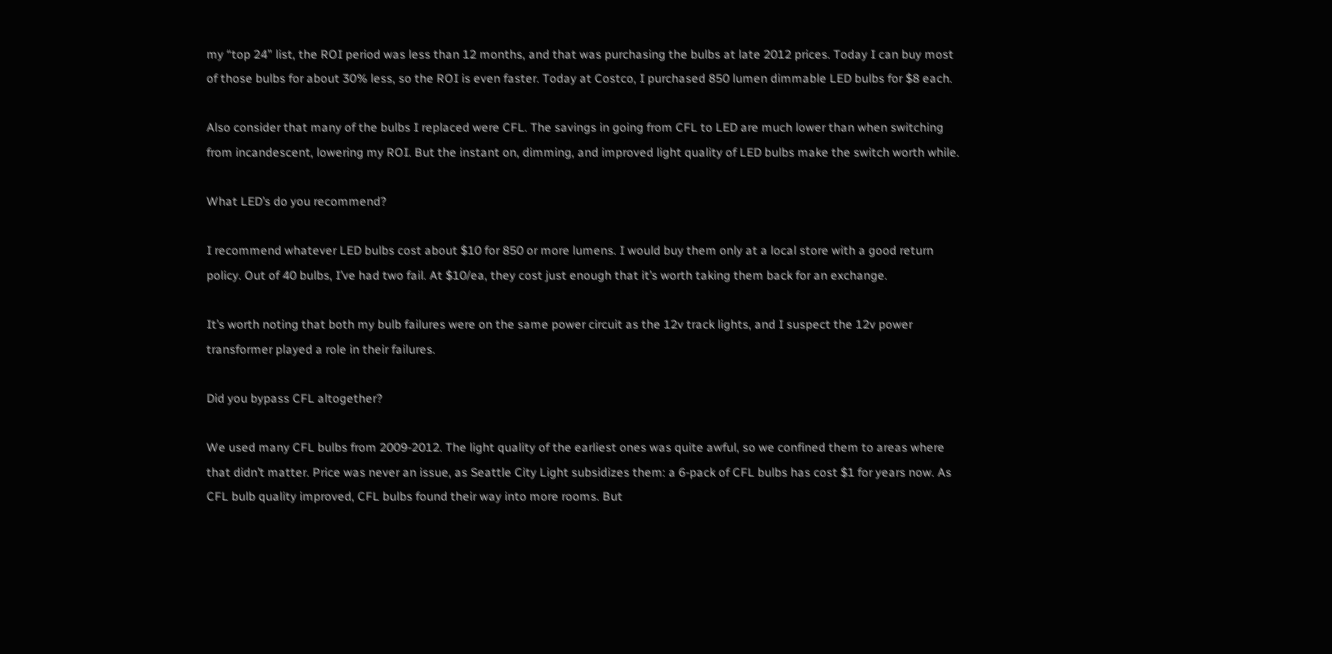my “top 24” list, the ROI period was less than 12 months, and that was purchasing the bulbs at late 2012 prices. Today I can buy most of those bulbs for about 30% less, so the ROI is even faster. Today at Costco, I purchased 850 lumen dimmable LED bulbs for $8 each.

Also consider that many of the bulbs I replaced were CFL. The savings in going from CFL to LED are much lower than when switching from incandescent, lowering my ROI. But the instant on, dimming, and improved light quality of LED bulbs make the switch worth while.

What LED’s do you recommend?

I recommend whatever LED bulbs cost about $10 for 850 or more lumens. I would buy them only at a local store with a good return policy. Out of 40 bulbs, I’ve had two fail. At $10/ea, they cost just enough that it’s worth taking them back for an exchange.

It’s worth noting that both my bulb failures were on the same power circuit as the 12v track lights, and I suspect the 12v power transformer played a role in their failures.

Did you bypass CFL altogether?

We used many CFL bulbs from 2009-2012. The light quality of the earliest ones was quite awful, so we confined them to areas where that didn’t matter. Price was never an issue, as Seattle City Light subsidizes them: a 6-pack of CFL bulbs has cost $1 for years now. As CFL bulb quality improved, CFL bulbs found their way into more rooms. But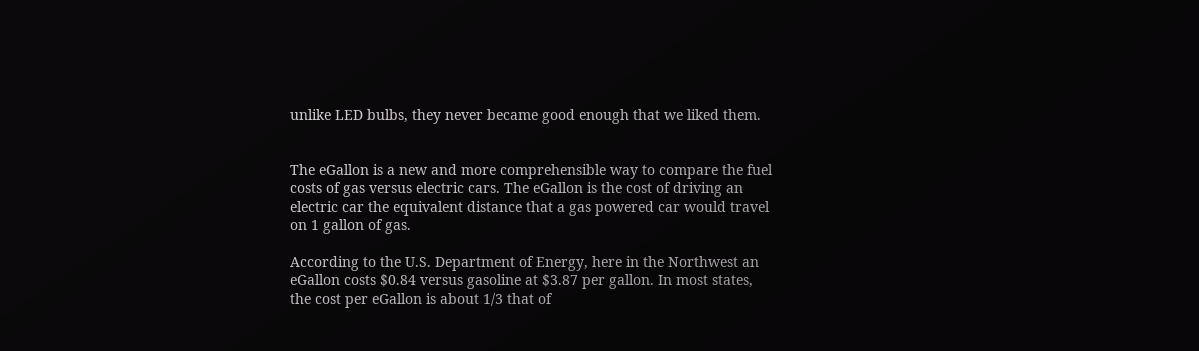unlike LED bulbs, they never became good enough that we liked them.


The eGallon is a new and more comprehensible way to compare the fuel costs of gas versus electric cars. The eGallon is the cost of driving an electric car the equivalent distance that a gas powered car would travel on 1 gallon of gas.

According to the U.S. Department of Energy, here in the Northwest an eGallon costs $0.84 versus gasoline at $3.87 per gallon. In most states, the cost per eGallon is about 1/3 that of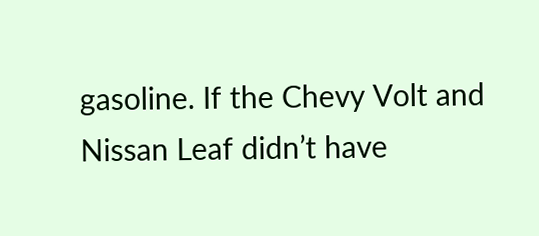gasoline. If the Chevy Volt and Nissan Leaf didn’t have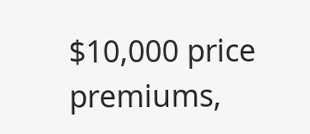$10,000 price premiums,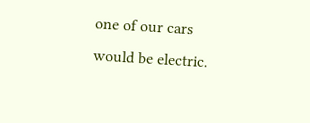one of our cars would be electric.